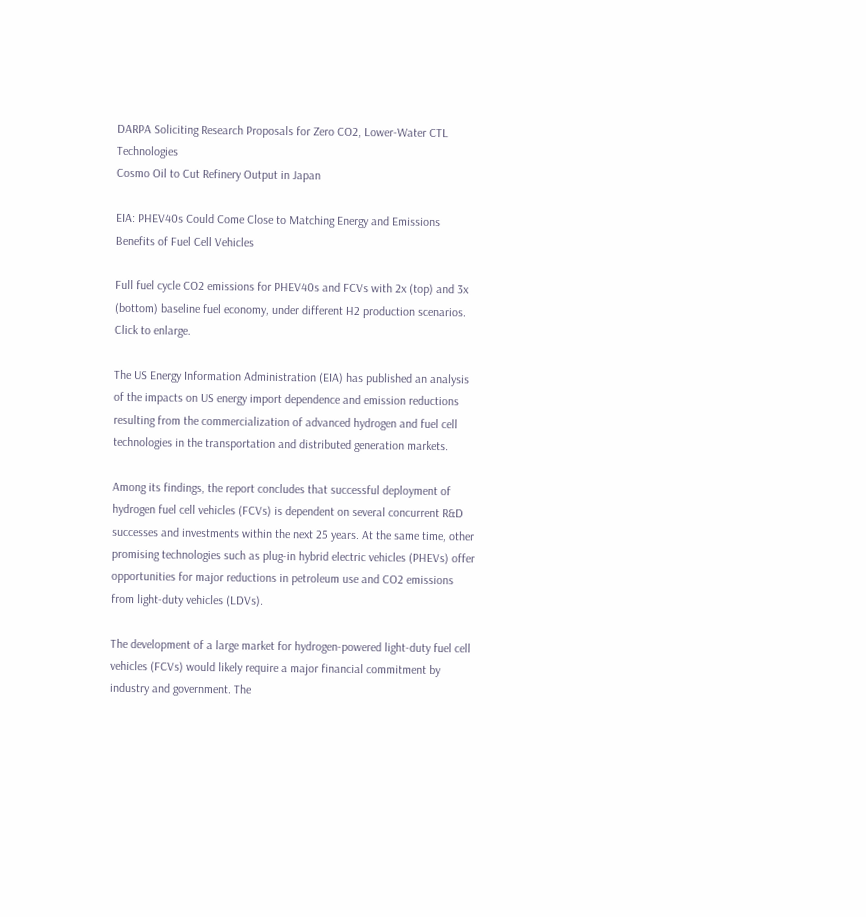DARPA Soliciting Research Proposals for Zero CO2, Lower-Water CTL Technologies
Cosmo Oil to Cut Refinery Output in Japan

EIA: PHEV40s Could Come Close to Matching Energy and Emissions Benefits of Fuel Cell Vehicles

Full fuel cycle CO2 emissions for PHEV40s and FCVs with 2x (top) and 3x (bottom) baseline fuel economy, under different H2 production scenarios. Click to enlarge.

The US Energy Information Administration (EIA) has published an analysis of the impacts on US energy import dependence and emission reductions resulting from the commercialization of advanced hydrogen and fuel cell technologies in the transportation and distributed generation markets.

Among its findings, the report concludes that successful deployment of hydrogen fuel cell vehicles (FCVs) is dependent on several concurrent R&D successes and investments within the next 25 years. At the same time, other promising technologies such as plug-in hybrid electric vehicles (PHEVs) offer opportunities for major reductions in petroleum use and CO2 emissions from light-duty vehicles (LDVs).

The development of a large market for hydrogen-powered light-duty fuel cell vehicles (FCVs) would likely require a major financial commitment by industry and government. The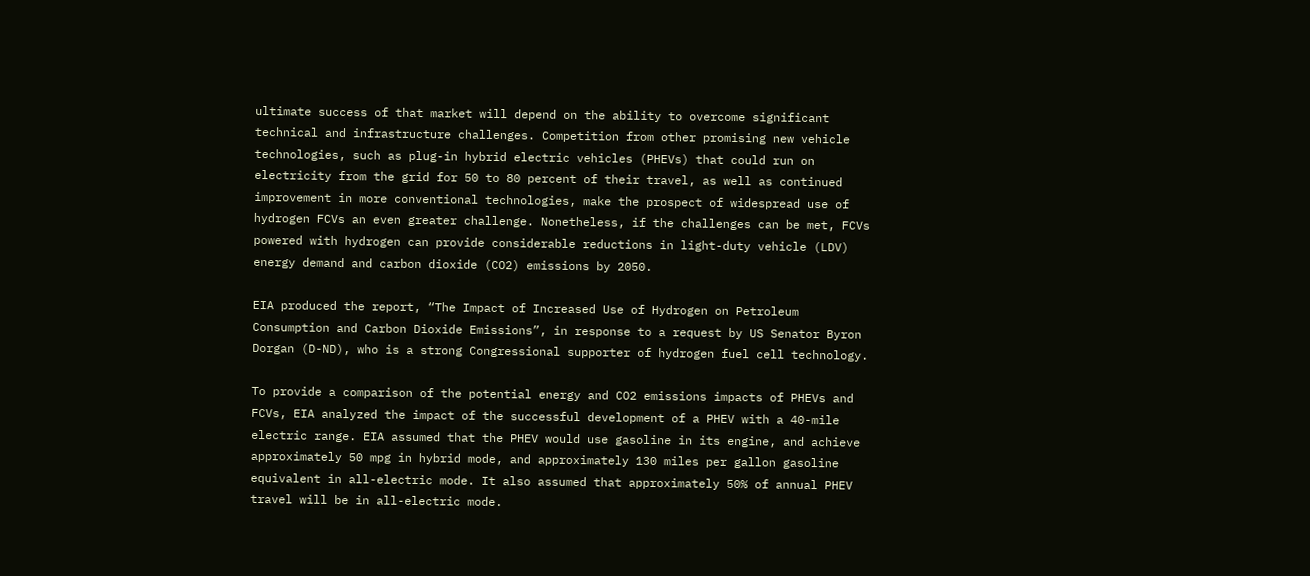ultimate success of that market will depend on the ability to overcome significant technical and infrastructure challenges. Competition from other promising new vehicle technologies, such as plug-in hybrid electric vehicles (PHEVs) that could run on electricity from the grid for 50 to 80 percent of their travel, as well as continued improvement in more conventional technologies, make the prospect of widespread use of hydrogen FCVs an even greater challenge. Nonetheless, if the challenges can be met, FCVs powered with hydrogen can provide considerable reductions in light-duty vehicle (LDV) energy demand and carbon dioxide (CO2) emissions by 2050.

EIA produced the report, “The Impact of Increased Use of Hydrogen on Petroleum Consumption and Carbon Dioxide Emissions”, in response to a request by US Senator Byron Dorgan (D-ND), who is a strong Congressional supporter of hydrogen fuel cell technology.

To provide a comparison of the potential energy and CO2 emissions impacts of PHEVs and FCVs, EIA analyzed the impact of the successful development of a PHEV with a 40-mile electric range. EIA assumed that the PHEV would use gasoline in its engine, and achieve approximately 50 mpg in hybrid mode, and approximately 130 miles per gallon gasoline equivalent in all-electric mode. It also assumed that approximately 50% of annual PHEV travel will be in all-electric mode.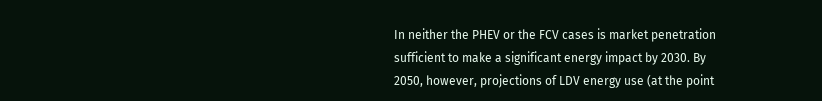In neither the PHEV or the FCV cases is market penetration sufficient to make a significant energy impact by 2030. By 2050, however, projections of LDV energy use (at the point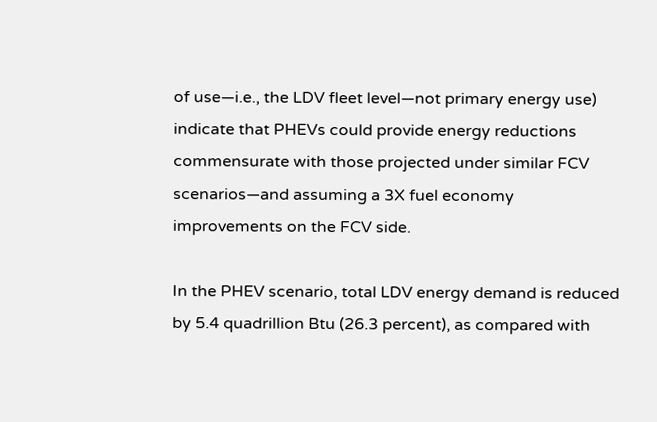of use—i.e., the LDV fleet level—not primary energy use) indicate that PHEVs could provide energy reductions commensurate with those projected under similar FCV scenarios—and assuming a 3X fuel economy improvements on the FCV side.

In the PHEV scenario, total LDV energy demand is reduced by 5.4 quadrillion Btu (26.3 percent), as compared with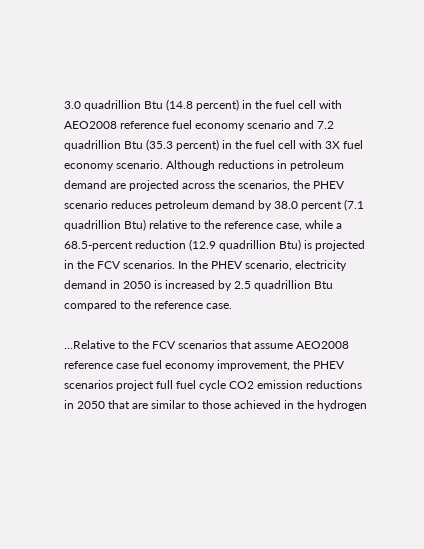3.0 quadrillion Btu (14.8 percent) in the fuel cell with AEO2008 reference fuel economy scenario and 7.2 quadrillion Btu (35.3 percent) in the fuel cell with 3X fuel economy scenario. Although reductions in petroleum demand are projected across the scenarios, the PHEV scenario reduces petroleum demand by 38.0 percent (7.1 quadrillion Btu) relative to the reference case, while a 68.5-percent reduction (12.9 quadrillion Btu) is projected in the FCV scenarios. In the PHEV scenario, electricity demand in 2050 is increased by 2.5 quadrillion Btu compared to the reference case.

...Relative to the FCV scenarios that assume AEO2008 reference case fuel economy improvement, the PHEV scenarios project full fuel cycle CO2 emission reductions in 2050 that are similar to those achieved in the hydrogen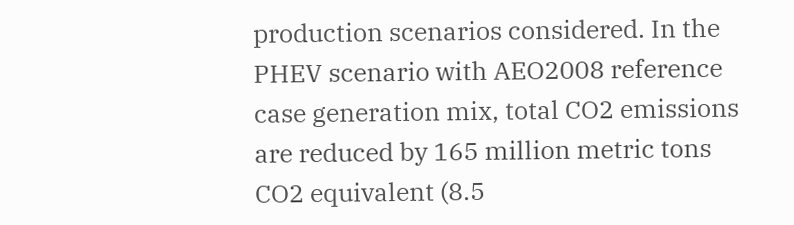production scenarios considered. In the PHEV scenario with AEO2008 reference case generation mix, total CO2 emissions are reduced by 165 million metric tons CO2 equivalent (8.5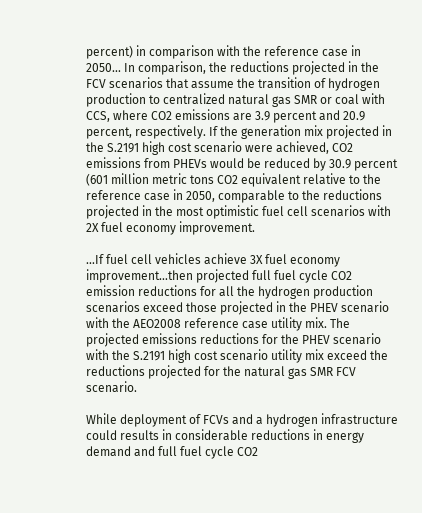percent) in comparison with the reference case in 2050... In comparison, the reductions projected in the FCV scenarios that assume the transition of hydrogen production to centralized natural gas SMR or coal with CCS, where CO2 emissions are 3.9 percent and 20.9 percent, respectively. If the generation mix projected in the S.2191 high cost scenario were achieved, CO2 emissions from PHEVs would be reduced by 30.9 percent (601 million metric tons CO2 equivalent relative to the reference case in 2050, comparable to the reductions projected in the most optimistic fuel cell scenarios with 2X fuel economy improvement.

...If fuel cell vehicles achieve 3X fuel economy improvement...then projected full fuel cycle CO2 emission reductions for all the hydrogen production scenarios exceed those projected in the PHEV scenario with the AEO2008 reference case utility mix. The projected emissions reductions for the PHEV scenario with the S.2191 high cost scenario utility mix exceed the reductions projected for the natural gas SMR FCV scenario.

While deployment of FCVs and a hydrogen infrastructure could results in considerable reductions in energy demand and full fuel cycle CO2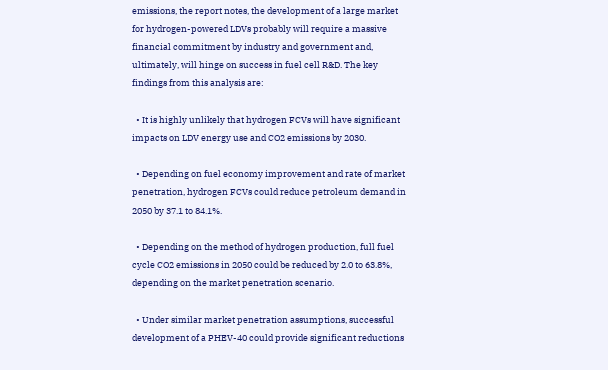emissions, the report notes, the development of a large market for hydrogen-powered LDVs probably will require a massive financial commitment by industry and government and, ultimately, will hinge on success in fuel cell R&D. The key findings from this analysis are:

  • It is highly unlikely that hydrogen FCVs will have significant impacts on LDV energy use and CO2 emissions by 2030.

  • Depending on fuel economy improvement and rate of market penetration, hydrogen FCVs could reduce petroleum demand in 2050 by 37.1 to 84.1%.

  • Depending on the method of hydrogen production, full fuel cycle CO2 emissions in 2050 could be reduced by 2.0 to 63.8%, depending on the market penetration scenario.

  • Under similar market penetration assumptions, successful development of a PHEV-40 could provide significant reductions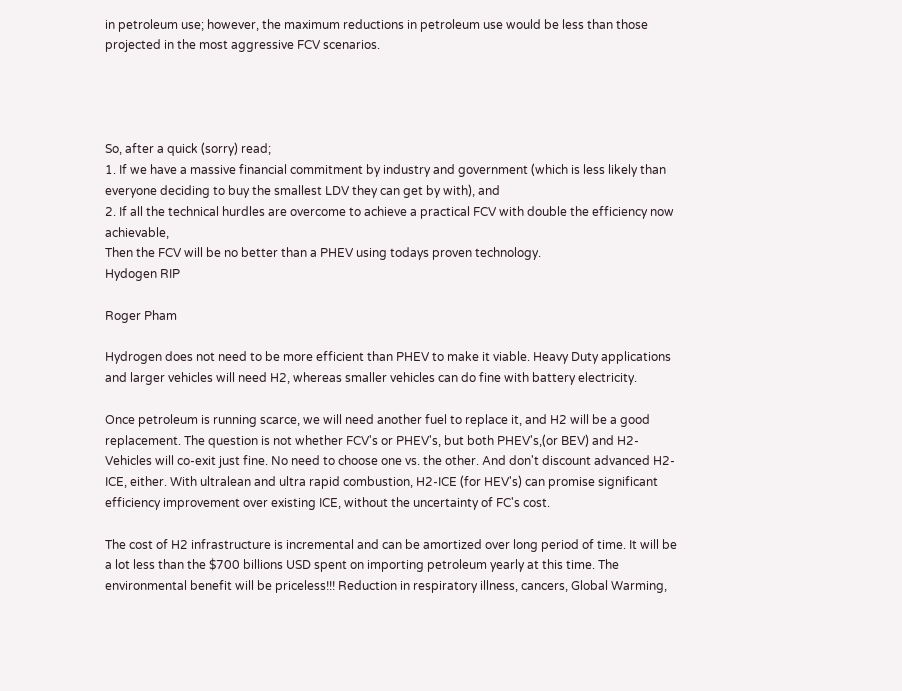in petroleum use; however, the maximum reductions in petroleum use would be less than those projected in the most aggressive FCV scenarios.




So, after a quick (sorry) read;
1. If we have a massive financial commitment by industry and government (which is less likely than everyone deciding to buy the smallest LDV they can get by with), and
2. If all the technical hurdles are overcome to achieve a practical FCV with double the efficiency now achievable,
Then the FCV will be no better than a PHEV using todays proven technology.
Hydogen RIP

Roger Pham

Hydrogen does not need to be more efficient than PHEV to make it viable. Heavy Duty applications and larger vehicles will need H2, whereas smaller vehicles can do fine with battery electricity.

Once petroleum is running scarce, we will need another fuel to replace it, and H2 will be a good replacement. The question is not whether FCV's or PHEV's, but both PHEV's,(or BEV) and H2-Vehicles will co-exit just fine. No need to choose one vs. the other. And don't discount advanced H2-ICE, either. With ultralean and ultra rapid combustion, H2-ICE (for HEV's) can promise significant efficiency improvement over existing ICE, without the uncertainty of FC's cost.

The cost of H2 infrastructure is incremental and can be amortized over long period of time. It will be a lot less than the $700 billions USD spent on importing petroleum yearly at this time. The environmental benefit will be priceless!!! Reduction in respiratory illness, cancers, Global Warming,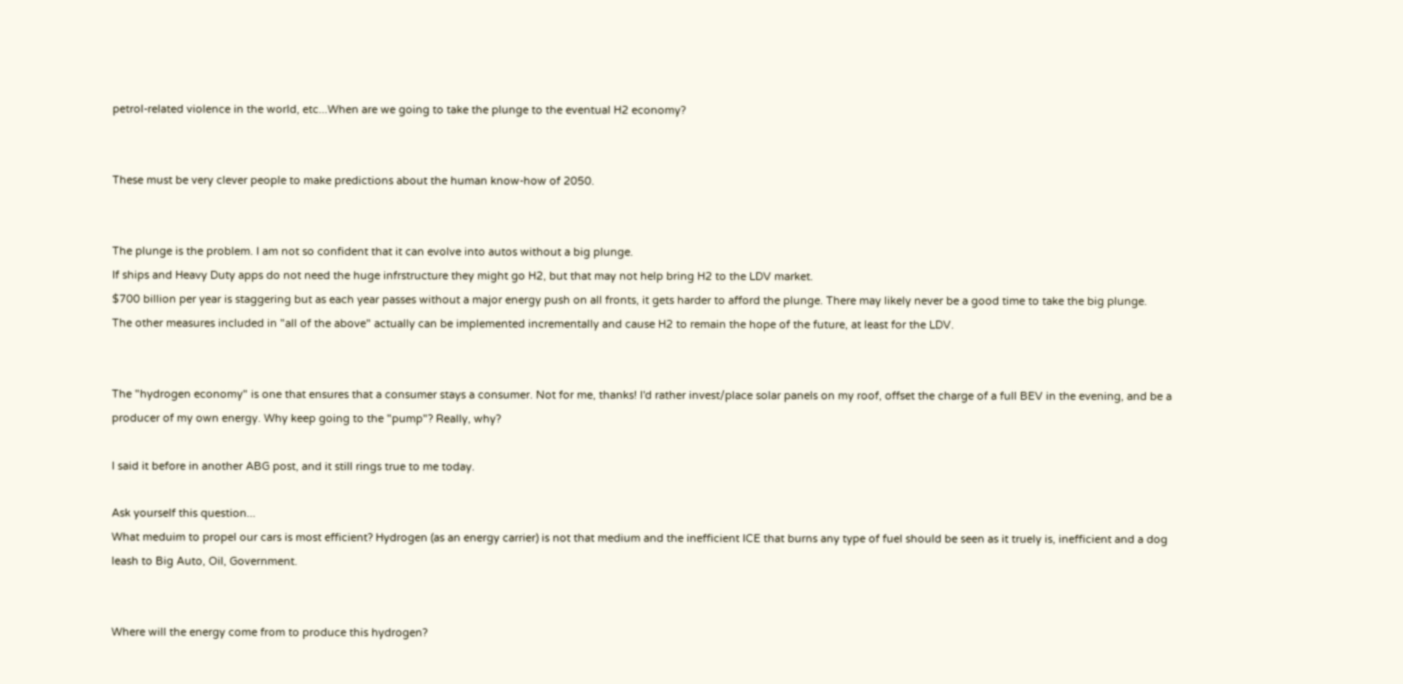petrol-related violence in the world, etc...When are we going to take the plunge to the eventual H2 economy?


These must be very clever people to make predictions about the human know-how of 2050.


The plunge is the problem. I am not so confident that it can evolve into autos without a big plunge.
If ships and Heavy Duty apps do not need the huge infrstructure they might go H2, but that may not help bring H2 to the LDV market.
$700 billion per year is staggering but as each year passes without a major energy push on all fronts, it gets harder to afford the plunge. There may likely never be a good time to take the big plunge.
The other measures included in "all of the above" actually can be implemented incrementally and cause H2 to remain the hope of the future, at least for the LDV.


The "hydrogen economy" is one that ensures that a consumer stays a consumer. Not for me, thanks! I'd rather invest/place solar panels on my roof, offset the charge of a full BEV in the evening, and be a producer of my own energy. Why keep going to the "pump"? Really, why?

I said it before in another ABG post, and it still rings true to me today.

Ask yourself this question...
What meduim to propel our cars is most efficient? Hydrogen (as an energy carrier) is not that medium and the inefficient ICE that burns any type of fuel should be seen as it truely is, inefficient and a dog leash to Big Auto, Oil, Government.


Where will the energy come from to produce this hydrogen?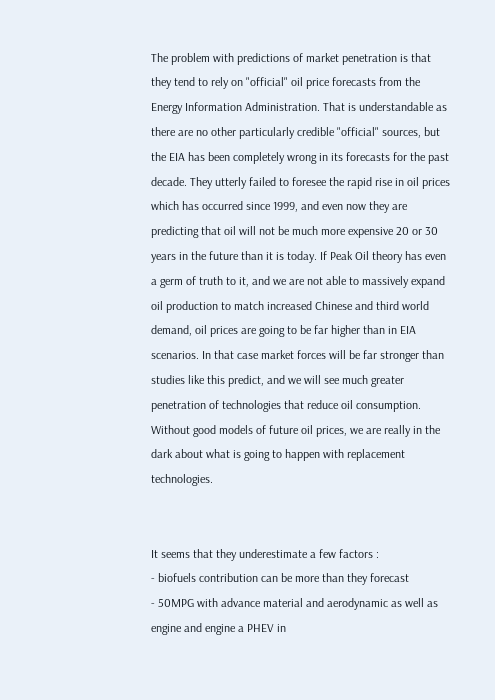The problem with predictions of market penetration is that they tend to rely on "official" oil price forecasts from the Energy Information Administration. That is understandable as there are no other particularly credible "official" sources, but the EIA has been completely wrong in its forecasts for the past decade. They utterly failed to foresee the rapid rise in oil prices which has occurred since 1999, and even now they are predicting that oil will not be much more expensive 20 or 30 years in the future than it is today. If Peak Oil theory has even a germ of truth to it, and we are not able to massively expand oil production to match increased Chinese and third world demand, oil prices are going to be far higher than in EIA scenarios. In that case market forces will be far stronger than studies like this predict, and we will see much greater penetration of technologies that reduce oil consumption. Without good models of future oil prices, we are really in the dark about what is going to happen with replacement technologies.


It seems that they underestimate a few factors :
- biofuels contribution can be more than they forecast
- 50MPG with advance material and aerodynamic as well as engine and engine a PHEV in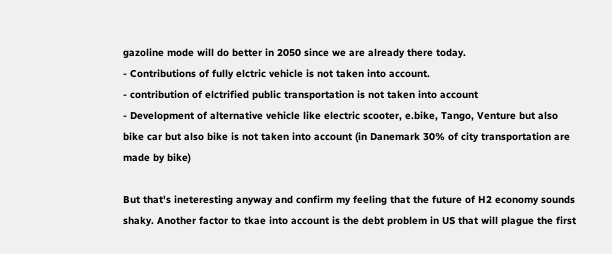gazoline mode will do better in 2050 since we are already there today.
- Contributions of fully elctric vehicle is not taken into account.
- contribution of elctrified public transportation is not taken into account
- Development of alternative vehicle like electric scooter, e.bike, Tango, Venture but also bike car but also bike is not taken into account (in Danemark 30% of city transportation are made by bike)

But that's ineteresting anyway and confirm my feeling that the future of H2 economy sounds shaky. Another factor to tkae into account is the debt problem in US that will plague the first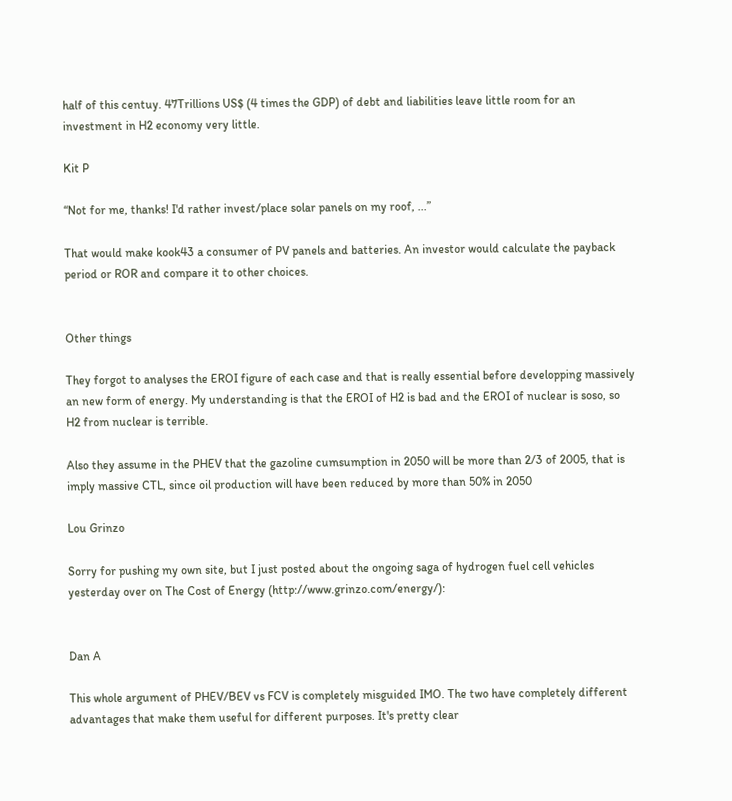half of this centuy. 47Trillions US$ (4 times the GDP) of debt and liabilities leave little room for an investment in H2 economy very little.

Kit P

“Not for me, thanks! I'd rather invest/place solar panels on my roof, ...”

That would make kook43 a consumer of PV panels and batteries. An investor would calculate the payback period or ROR and compare it to other choices.


Other things

They forgot to analyses the EROI figure of each case and that is really essential before developping massively an new form of energy. My understanding is that the EROI of H2 is bad and the EROI of nuclear is soso, so H2 from nuclear is terrible.

Also they assume in the PHEV that the gazoline cumsumption in 2050 will be more than 2/3 of 2005, that is imply massive CTL, since oil production will have been reduced by more than 50% in 2050

Lou Grinzo

Sorry for pushing my own site, but I just posted about the ongoing saga of hydrogen fuel cell vehicles yesterday over on The Cost of Energy (http://www.grinzo.com/energy/):


Dan A

This whole argument of PHEV/BEV vs FCV is completely misguided IMO. The two have completely different advantages that make them useful for different purposes. It's pretty clear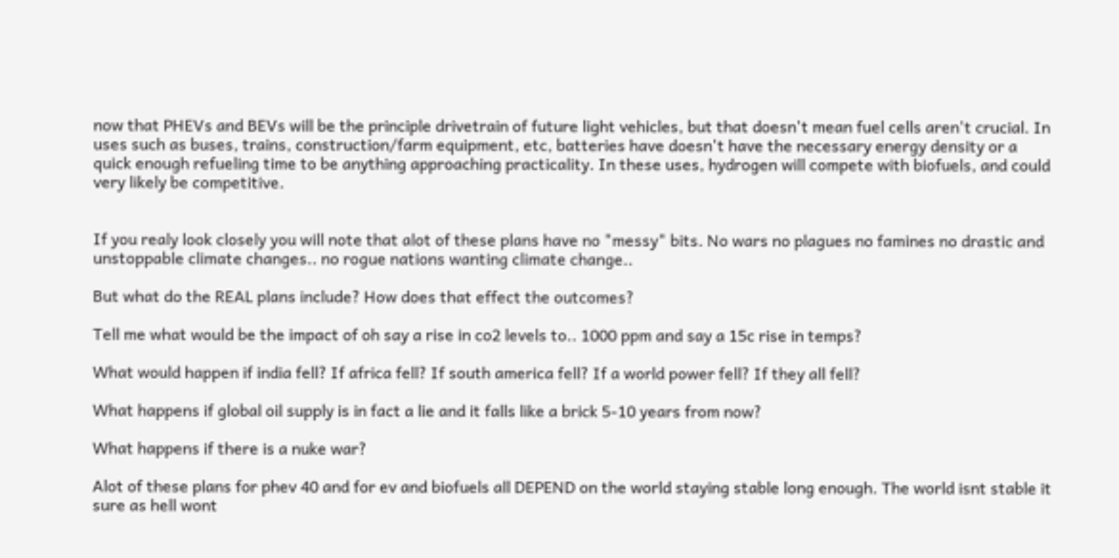now that PHEVs and BEVs will be the principle drivetrain of future light vehicles, but that doesn't mean fuel cells aren't crucial. In uses such as buses, trains, construction/farm equipment, etc, batteries have doesn't have the necessary energy density or a quick enough refueling time to be anything approaching practicality. In these uses, hydrogen will compete with biofuels, and could very likely be competitive.


If you realy look closely you will note that alot of these plans have no "messy" bits. No wars no plagues no famines no drastic and unstoppable climate changes.. no rogue nations wanting climate change..

But what do the REAL plans include? How does that effect the outcomes?

Tell me what would be the impact of oh say a rise in co2 levels to.. 1000 ppm and say a 15c rise in temps?

What would happen if india fell? If africa fell? If south america fell? If a world power fell? If they all fell?

What happens if global oil supply is in fact a lie and it falls like a brick 5-10 years from now?

What happens if there is a nuke war?

Alot of these plans for phev 40 and for ev and biofuels all DEPEND on the world staying stable long enough. The world isnt stable it sure as hell wont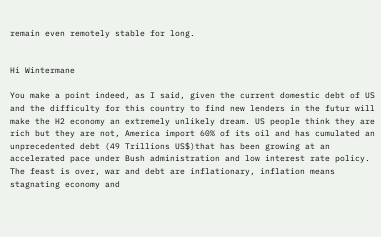remain even remotely stable for long.


Hi Wintermane

You make a point indeed, as I said, given the current domestic debt of US and the difficulty for this country to find new lenders in the futur will make the H2 economy an extremely unlikely dream. US people think they are rich but they are not, America import 60% of its oil and has cumulated an unprecedented debt (49 Trillions US$)that has been growing at an accelerated pace under Bush administration and low interest rate policy. The feast is over, war and debt are inflationary, inflation means stagnating economy and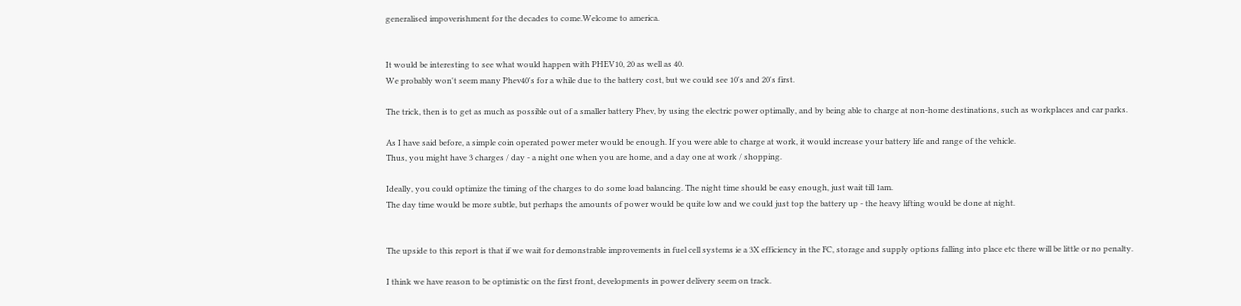generalised impoverishment for the decades to come.Welcome to america.


It would be interesting to see what would happen with PHEV10, 20 as well as 40.
We probably won't seem many Phev40's for a while due to the battery cost, but we could see 10's and 20's first.

The trick, then is to get as much as possible out of a smaller battery Phev, by using the electric power optimally, and by being able to charge at non-home destinations, such as workplaces and car parks.

As I have said before, a simple coin operated power meter would be enough. If you were able to charge at work, it would increase your battery life and range of the vehicle.
Thus, you might have 3 charges / day - a night one when you are home, and a day one at work / shopping.

Ideally, you could optimize the timing of the charges to do some load balancing. The night time should be easy enough, just wait till 1am.
The day time would be more subtle, but perhaps the amounts of power would be quite low and we could just top the battery up - the heavy lifting would be done at night.


The upside to this report is that if we wait for demonstrable improvements in fuel cell systems ie a 3X efficiency in the FC, storage and supply options falling into place etc there will be little or no penalty.

I think we have reason to be optimistic on the first front, developments in power delivery seem on track.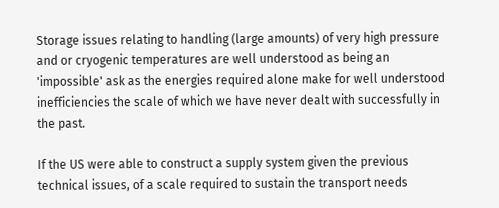Storage issues relating to handling (large amounts) of very high pressure and or cryogenic temperatures are well understood as being an 'impossible' ask as the energies required alone make for well understood inefficiencies the scale of which we have never dealt with successfully in the past.

If the US were able to construct a supply system given the previous technical issues, of a scale required to sustain the transport needs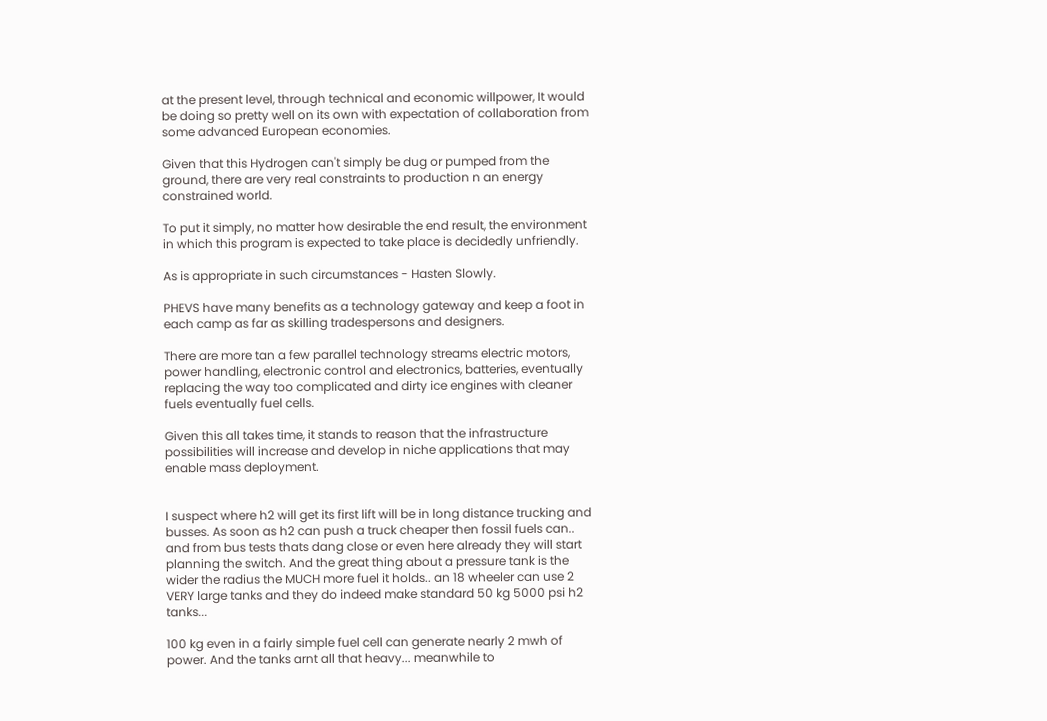at the present level, through technical and economic willpower, It would be doing so pretty well on its own with expectation of collaboration from some advanced European economies.

Given that this Hydrogen can't simply be dug or pumped from the ground, there are very real constraints to production n an energy constrained world.

To put it simply, no matter how desirable the end result, the environment in which this program is expected to take place is decidedly unfriendly.

As is appropriate in such circumstances - Hasten Slowly.

PHEVS have many benefits as a technology gateway and keep a foot in each camp as far as skilling tradespersons and designers.

There are more tan a few parallel technology streams electric motors, power handling, electronic control and electronics, batteries, eventually replacing the way too complicated and dirty ice engines with cleaner fuels eventually fuel cells.

Given this all takes time, it stands to reason that the infrastructure possibilities will increase and develop in niche applications that may enable mass deployment.


I suspect where h2 will get its first lift will be in long distance trucking and busses. As soon as h2 can push a truck cheaper then fossil fuels can.. and from bus tests thats dang close or even here already they will start planning the switch. And the great thing about a pressure tank is the wider the radius the MUCH more fuel it holds.. an 18 wheeler can use 2 VERY large tanks and they do indeed make standard 50 kg 5000 psi h2 tanks...

100 kg even in a fairly simple fuel cell can generate nearly 2 mwh of power. And the tanks arnt all that heavy... meanwhile to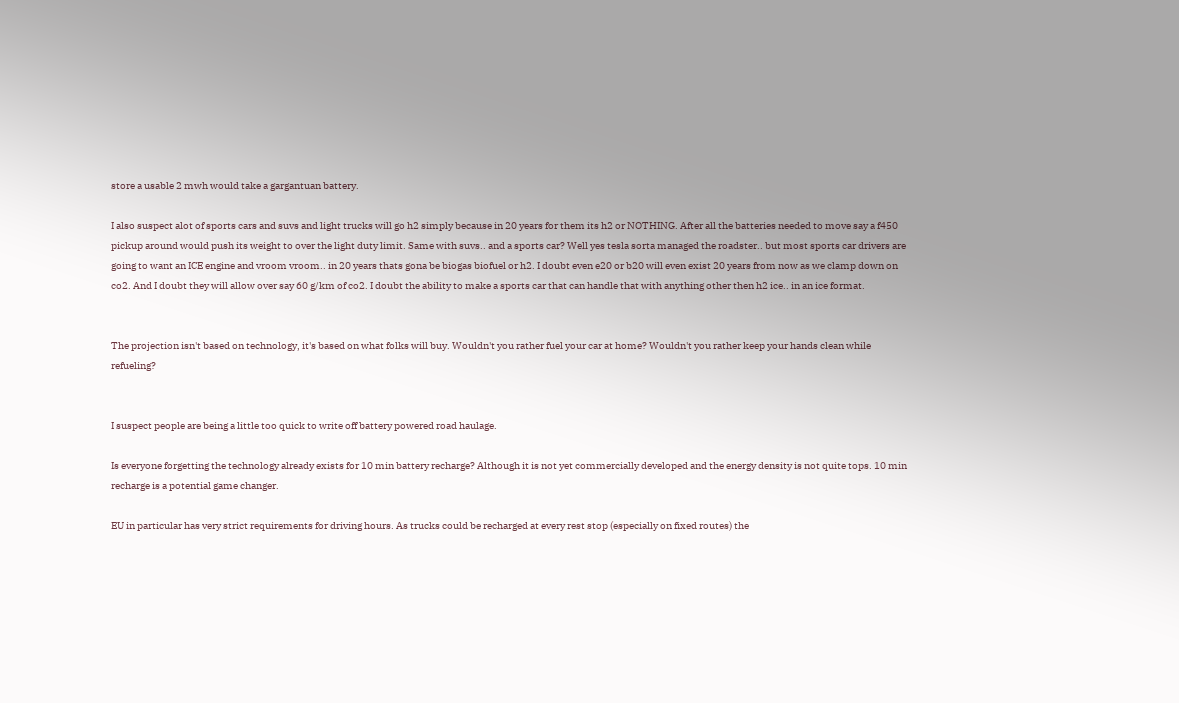store a usable 2 mwh would take a gargantuan battery.

I also suspect alot of sports cars and suvs and light trucks will go h2 simply because in 20 years for them its h2 or NOTHING. After all the batteries needed to move say a f450 pickup around would push its weight to over the light duty limit. Same with suvs.. and a sports car? Well yes tesla sorta managed the roadster.. but most sports car drivers are going to want an ICE engine and vroom vroom.. in 20 years thats gona be biogas biofuel or h2. I doubt even e20 or b20 will even exist 20 years from now as we clamp down on co2. And I doubt they will allow over say 60 g/km of co2. I doubt the ability to make a sports car that can handle that with anything other then h2 ice.. in an ice format.


The projection isn't based on technology, it's based on what folks will buy. Wouldn't you rather fuel your car at home? Wouldn't you rather keep your hands clean while refueling?


I suspect people are being a little too quick to write off battery powered road haulage.

Is everyone forgetting the technology already exists for 10 min battery recharge? Although it is not yet commercially developed and the energy density is not quite tops. 10 min recharge is a potential game changer.

EU in particular has very strict requirements for driving hours. As trucks could be recharged at every rest stop (especially on fixed routes) the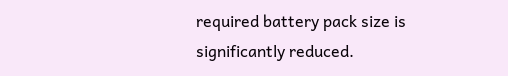required battery pack size is significantly reduced.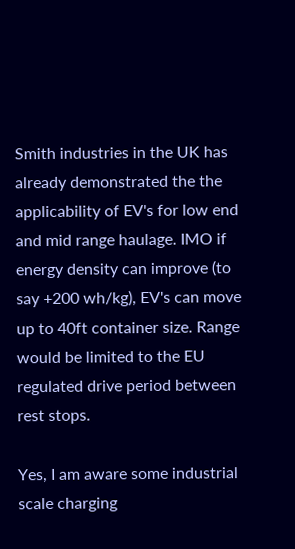Smith industries in the UK has already demonstrated the the applicability of EV's for low end and mid range haulage. IMO if energy density can improve (to say +200 wh/kg), EV's can move up to 40ft container size. Range would be limited to the EU regulated drive period between rest stops.

Yes, I am aware some industrial scale charging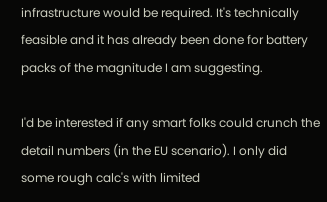infrastructure would be required. It's technically feasible and it has already been done for battery packs of the magnitude I am suggesting.

I'd be interested if any smart folks could crunch the detail numbers (in the EU scenario). I only did some rough calc's with limited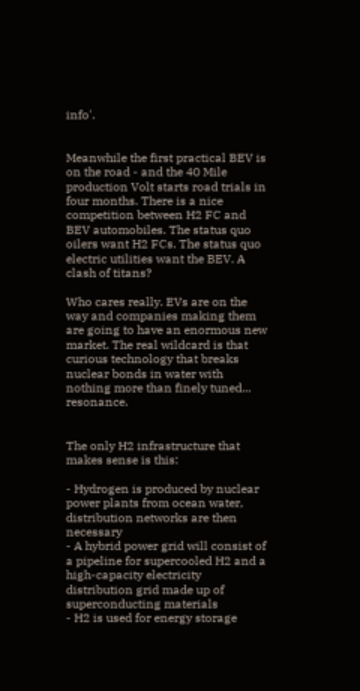info'.


Meanwhile the first practical BEV is on the road - and the 40 Mile production Volt starts road trials in four months. There is a nice competition between H2 FC and BEV automobiles. The status quo oilers want H2 FCs. The status quo electric utilities want the BEV. A clash of titans?

Who cares really. EVs are on the way and companies making them are going to have an enormous new market. The real wildcard is that curious technology that breaks nuclear bonds in water with nothing more than finely tuned... resonance.


The only H2 infrastructure that makes sense is this:

- Hydrogen is produced by nuclear power plants from ocean water, distribution networks are then necessary
- A hybrid power grid will consist of a pipeline for supercooled H2 and a high-capacity electricity distribution grid made up of superconducting materials
- H2 is used for energy storage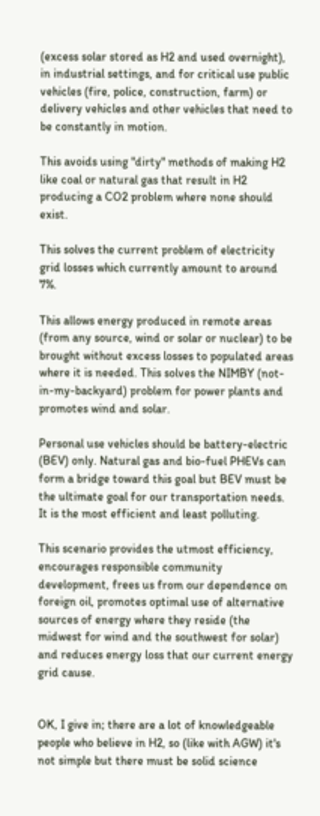(excess solar stored as H2 and used overnight), in industrial settings, and for critical use public vehicles (fire, police, construction, farm) or delivery vehicles and other vehicles that need to be constantly in motion.

This avoids using "dirty" methods of making H2 like coal or natural gas that result in H2 producing a CO2 problem where none should exist.

This solves the current problem of electricity grid losses which currently amount to around 7%.

This allows energy produced in remote areas (from any source, wind or solar or nuclear) to be brought without excess losses to populated areas where it is needed. This solves the NIMBY (not-in-my-backyard) problem for power plants and promotes wind and solar.

Personal use vehicles should be battery-electric (BEV) only. Natural gas and bio-fuel PHEVs can form a bridge toward this goal but BEV must be the ultimate goal for our transportation needs. It is the most efficient and least polluting.

This scenario provides the utmost efficiency, encourages responsible community development, frees us from our dependence on foreign oil, promotes optimal use of alternative sources of energy where they reside (the midwest for wind and the southwest for solar) and reduces energy loss that our current energy grid cause.


OK, I give in; there are a lot of knowledgeable people who believe in H2, so (like with AGW) it's not simple but there must be solid science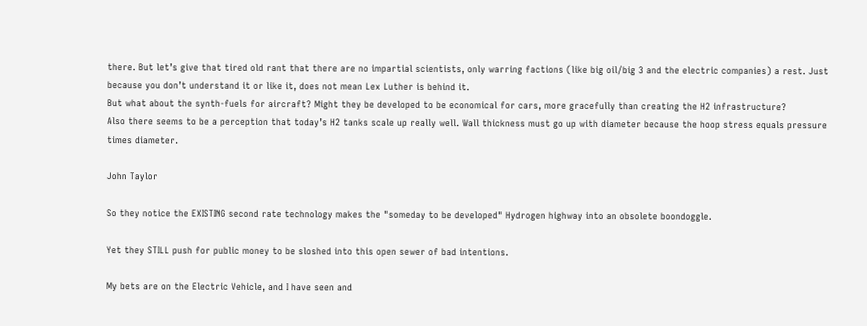there. But let’s give that tired old rant that there are no impartial scientists, only warring factions (like big oil/big 3 and the electric companies) a rest. Just because you don’t understand it or like it, does not mean Lex Luther is behind it.
But what about the synth-fuels for aircraft? Might they be developed to be economical for cars, more gracefully than creating the H2 infrastructure?
Also there seems to be a perception that today’s H2 tanks scale up really well. Wall thickness must go up with diameter because the hoop stress equals pressure times diameter.

John Taylor

So they notice the EXISTING second rate technology makes the "someday to be developed" Hydrogen highway into an obsolete boondoggle.

Yet they STILL push for public money to be sloshed into this open sewer of bad intentions.

My bets are on the Electric Vehicle, and I have seen and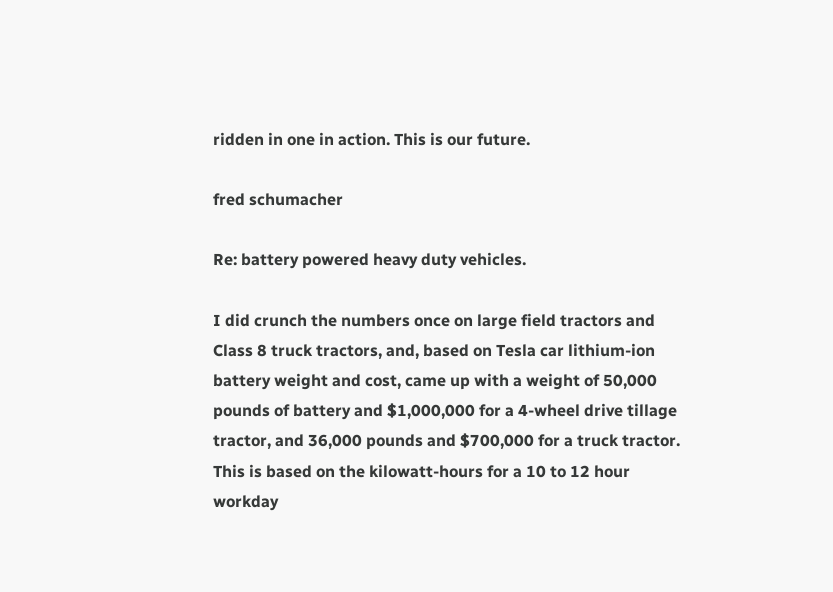ridden in one in action. This is our future.

fred schumacher

Re: battery powered heavy duty vehicles.

I did crunch the numbers once on large field tractors and Class 8 truck tractors, and, based on Tesla car lithium-ion battery weight and cost, came up with a weight of 50,000 pounds of battery and $1,000,000 for a 4-wheel drive tillage tractor, and 36,000 pounds and $700,000 for a truck tractor. This is based on the kilowatt-hours for a 10 to 12 hour workday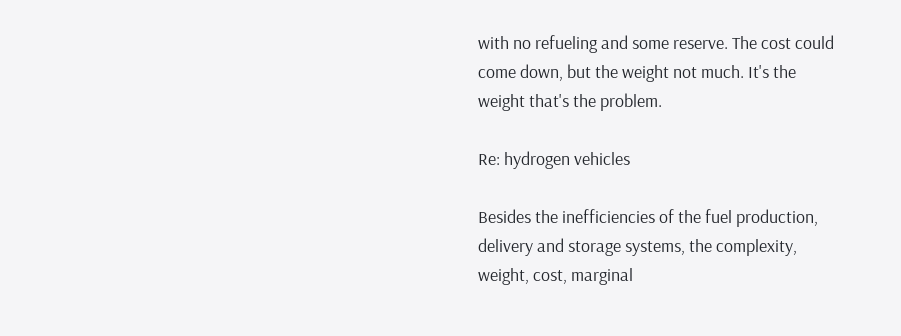with no refueling and some reserve. The cost could come down, but the weight not much. It's the weight that's the problem.

Re: hydrogen vehicles

Besides the inefficiencies of the fuel production, delivery and storage systems, the complexity, weight, cost, marginal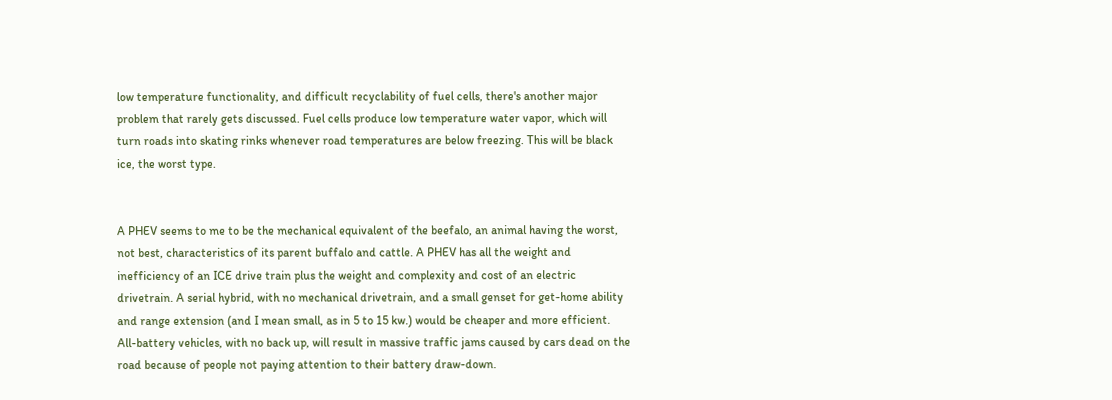low temperature functionality, and difficult recyclability of fuel cells, there's another major problem that rarely gets discussed. Fuel cells produce low temperature water vapor, which will turn roads into skating rinks whenever road temperatures are below freezing. This will be black ice, the worst type.


A PHEV seems to me to be the mechanical equivalent of the beefalo, an animal having the worst, not best, characteristics of its parent buffalo and cattle. A PHEV has all the weight and inefficiency of an ICE drive train plus the weight and complexity and cost of an electric drivetrain. A serial hybrid, with no mechanical drivetrain, and a small genset for get-home ability and range extension (and I mean small, as in 5 to 15 kw.) would be cheaper and more efficient. All-battery vehicles, with no back up, will result in massive traffic jams caused by cars dead on the road because of people not paying attention to their battery draw-down.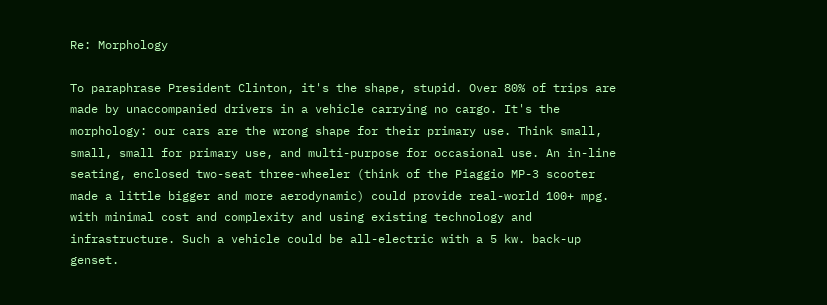Re: Morphology

To paraphrase President Clinton, it's the shape, stupid. Over 80% of trips are made by unaccompanied drivers in a vehicle carrying no cargo. It's the morphology: our cars are the wrong shape for their primary use. Think small, small, small for primary use, and multi-purpose for occasional use. An in-line seating, enclosed two-seat three-wheeler (think of the Piaggio MP-3 scooter made a little bigger and more aerodynamic) could provide real-world 100+ mpg. with minimal cost and complexity and using existing technology and infrastructure. Such a vehicle could be all-electric with a 5 kw. back-up genset.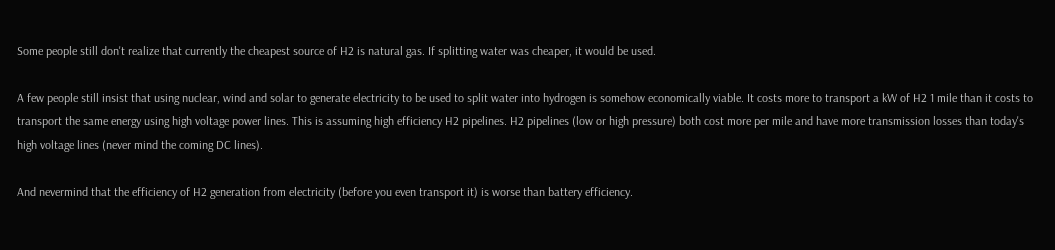Some people still don't realize that currently the cheapest source of H2 is natural gas. If splitting water was cheaper, it would be used.

A few people still insist that using nuclear, wind and solar to generate electricity to be used to split water into hydrogen is somehow economically viable. It costs more to transport a kW of H2 1 mile than it costs to transport the same energy using high voltage power lines. This is assuming high efficiency H2 pipelines. H2 pipelines (low or high pressure) both cost more per mile and have more transmission losses than today's high voltage lines (never mind the coming DC lines).

And nevermind that the efficiency of H2 generation from electricity (before you even transport it) is worse than battery efficiency.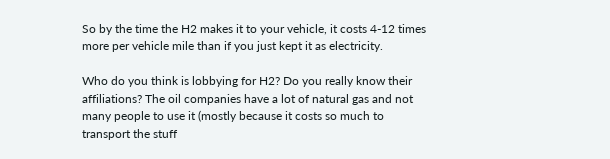So by the time the H2 makes it to your vehicle, it costs 4-12 times more per vehicle mile than if you just kept it as electricity.

Who do you think is lobbying for H2? Do you really know their affiliations? The oil companies have a lot of natural gas and not many people to use it (mostly because it costs so much to transport the stuff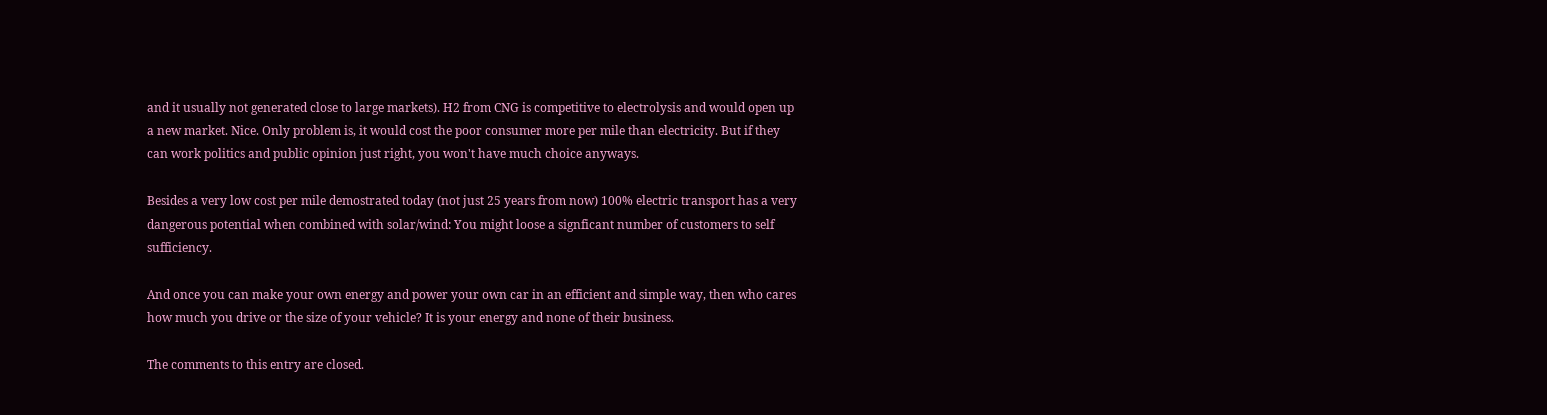and it usually not generated close to large markets). H2 from CNG is competitive to electrolysis and would open up a new market. Nice. Only problem is, it would cost the poor consumer more per mile than electricity. But if they can work politics and public opinion just right, you won't have much choice anyways.

Besides a very low cost per mile demostrated today (not just 25 years from now) 100% electric transport has a very dangerous potential when combined with solar/wind: You might loose a signficant number of customers to self sufficiency.

And once you can make your own energy and power your own car in an efficient and simple way, then who cares how much you drive or the size of your vehicle? It is your energy and none of their business.

The comments to this entry are closed.